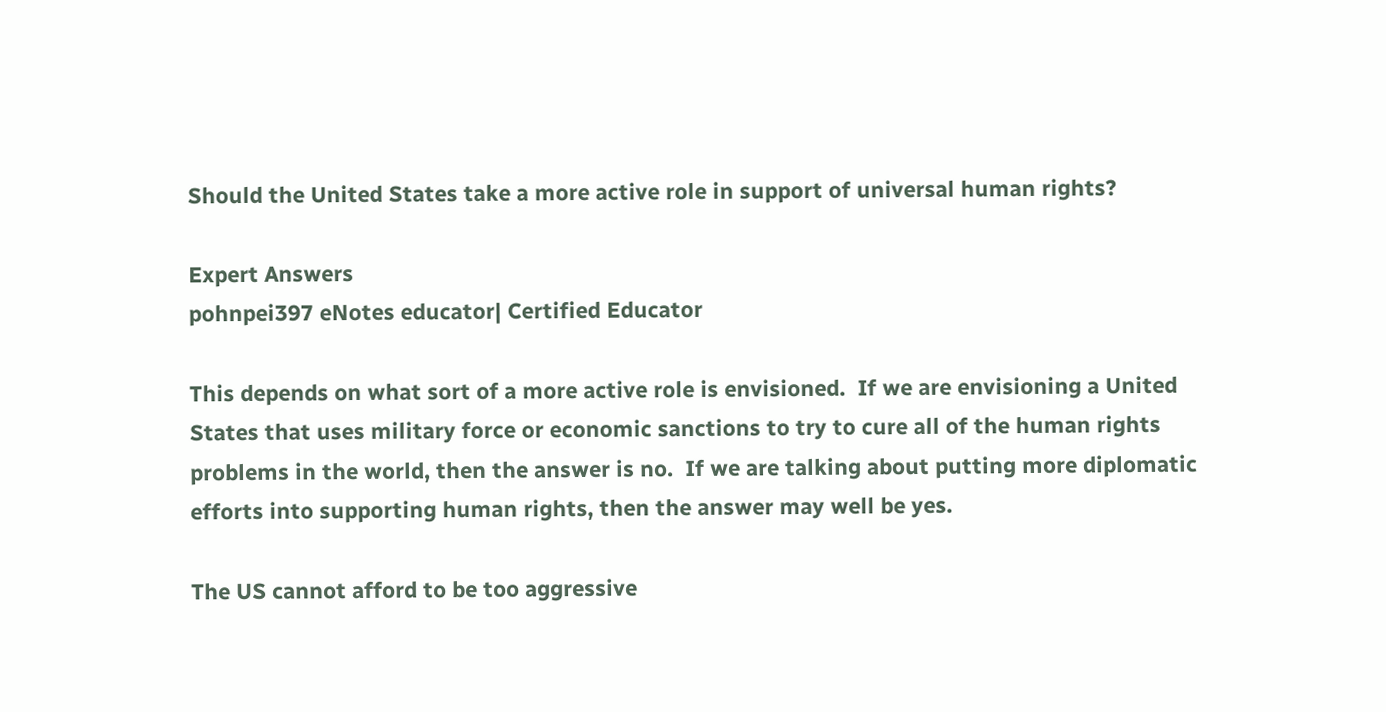Should the United States take a more active role in support of universal human rights?

Expert Answers
pohnpei397 eNotes educator| Certified Educator

This depends on what sort of a more active role is envisioned.  If we are envisioning a United States that uses military force or economic sanctions to try to cure all of the human rights problems in the world, then the answer is no.  If we are talking about putting more diplomatic efforts into supporting human rights, then the answer may well be yes.

The US cannot afford to be too aggressive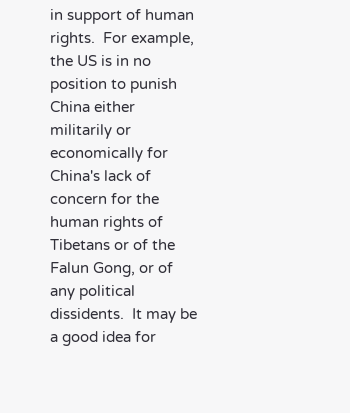in support of human rights.  For example, the US is in no position to punish China either militarily or economically for China's lack of concern for the human rights of Tibetans or of the Falun Gong, or of any political dissidents.  It may be a good idea for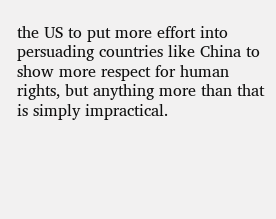the US to put more effort into persuading countries like China to show more respect for human rights, but anything more than that is simply impractical.